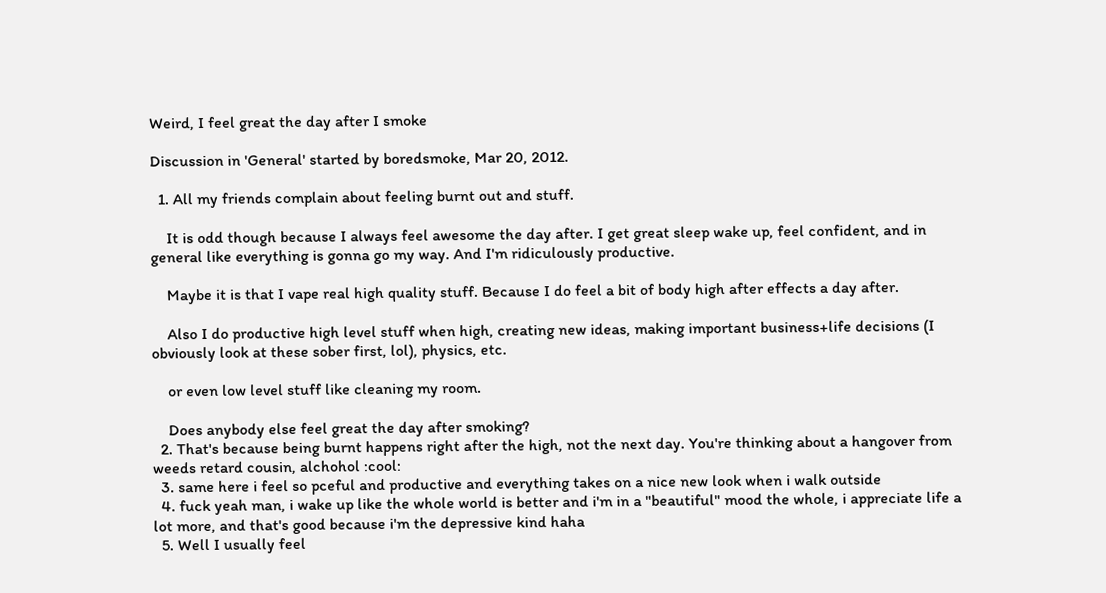Weird, I feel great the day after I smoke

Discussion in 'General' started by boredsmoke, Mar 20, 2012.

  1. All my friends complain about feeling burnt out and stuff.

    It is odd though because I always feel awesome the day after. I get great sleep wake up, feel confident, and in general like everything is gonna go my way. And I'm ridiculously productive.

    Maybe it is that I vape real high quality stuff. Because I do feel a bit of body high after effects a day after.

    Also I do productive high level stuff when high, creating new ideas, making important business+life decisions (I obviously look at these sober first, lol), physics, etc.

    or even low level stuff like cleaning my room.

    Does anybody else feel great the day after smoking?
  2. That's because being burnt happens right after the high, not the next day. You're thinking about a hangover from weeds retard cousin, alchohol :cool:
  3. same here i feel so pceful and productive and everything takes on a nice new look when i walk outside
  4. fuck yeah man, i wake up like the whole world is better and i'm in a "beautiful" mood the whole, i appreciate life a lot more, and that's good because i'm the depressive kind haha
  5. Well I usually feel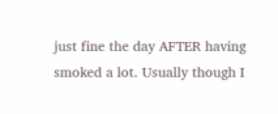just fine the day AFTER having smoked a lot. Usually though I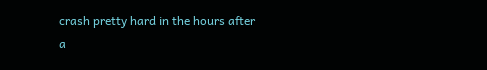crash pretty hard in the hours after a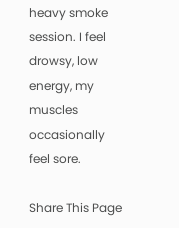heavy smoke session. I feel drowsy, low energy, my muscles occasionally feel sore.

Share This Page